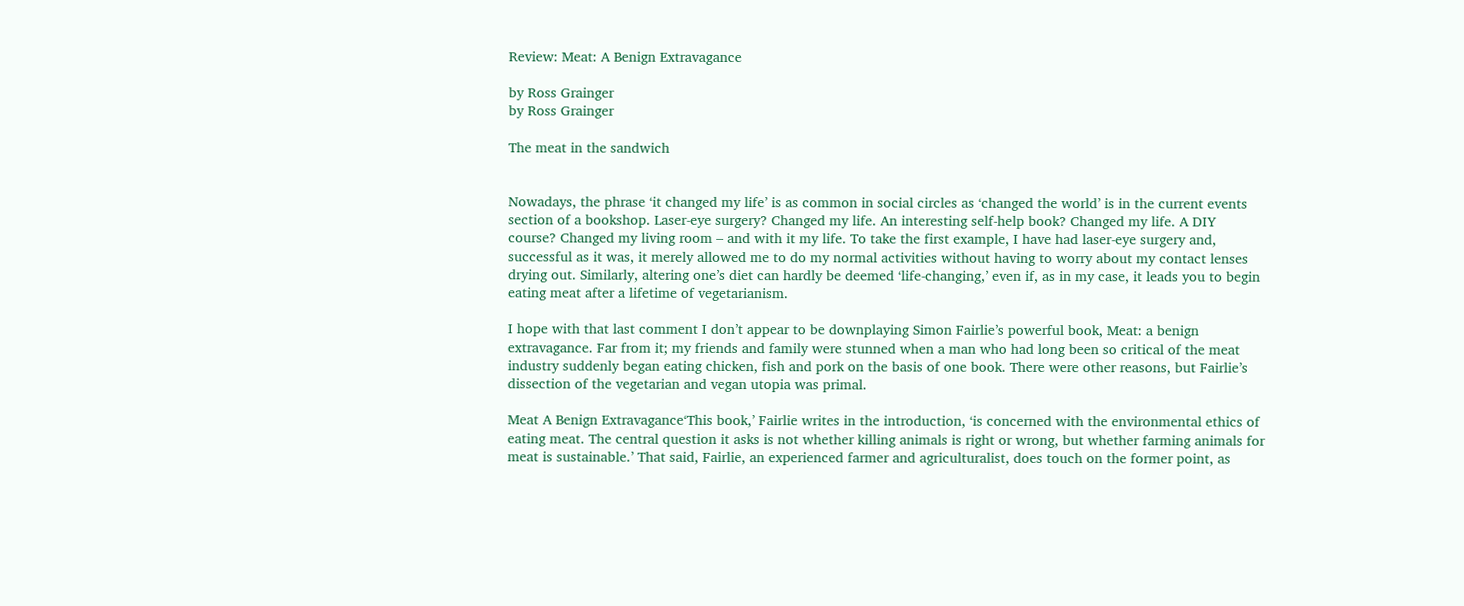Review: Meat: A Benign Extravagance

by Ross Grainger
by Ross Grainger

The meat in the sandwich


Nowadays, the phrase ‘it changed my life’ is as common in social circles as ‘changed the world’ is in the current events section of a bookshop. Laser-eye surgery? Changed my life. An interesting self-help book? Changed my life. A DIY course? Changed my living room – and with it my life. To take the first example, I have had laser-eye surgery and, successful as it was, it merely allowed me to do my normal activities without having to worry about my contact lenses drying out. Similarly, altering one’s diet can hardly be deemed ‘life-changing,’ even if, as in my case, it leads you to begin eating meat after a lifetime of vegetarianism.

I hope with that last comment I don’t appear to be downplaying Simon Fairlie’s powerful book, Meat: a benign extravagance. Far from it; my friends and family were stunned when a man who had long been so critical of the meat industry suddenly began eating chicken, fish and pork on the basis of one book. There were other reasons, but Fairlie’s dissection of the vegetarian and vegan utopia was primal.

Meat A Benign Extravagance‘This book,’ Fairlie writes in the introduction, ‘is concerned with the environmental ethics of eating meat. The central question it asks is not whether killing animals is right or wrong, but whether farming animals for meat is sustainable.’ That said, Fairlie, an experienced farmer and agriculturalist, does touch on the former point, as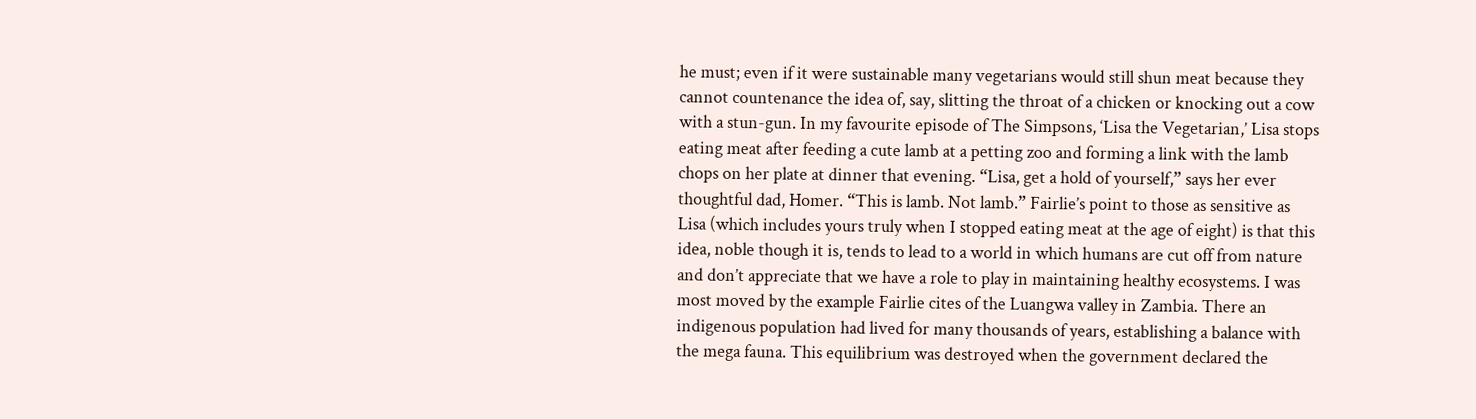he must; even if it were sustainable many vegetarians would still shun meat because they cannot countenance the idea of, say, slitting the throat of a chicken or knocking out a cow with a stun-gun. In my favourite episode of The Simpsons, ‘Lisa the Vegetarian,’ Lisa stops eating meat after feeding a cute lamb at a petting zoo and forming a link with the lamb chops on her plate at dinner that evening. “Lisa, get a hold of yourself,” says her ever thoughtful dad, Homer. “This is lamb. Not lamb.” Fairlie’s point to those as sensitive as Lisa (which includes yours truly when I stopped eating meat at the age of eight) is that this idea, noble though it is, tends to lead to a world in which humans are cut off from nature and don’t appreciate that we have a role to play in maintaining healthy ecosystems. I was most moved by the example Fairlie cites of the Luangwa valley in Zambia. There an indigenous population had lived for many thousands of years, establishing a balance with the mega fauna. This equilibrium was destroyed when the government declared the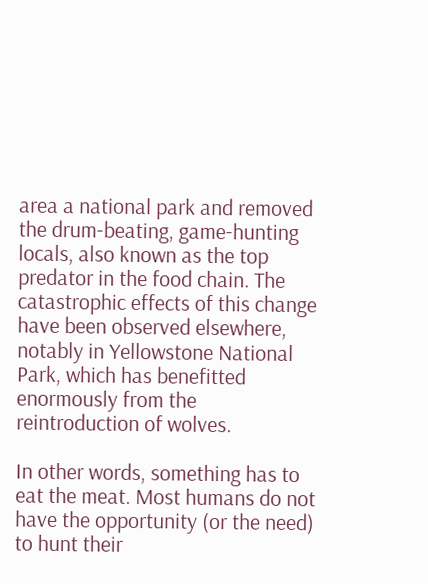area a national park and removed the drum-beating, game-hunting locals, also known as the top predator in the food chain. The catastrophic effects of this change have been observed elsewhere, notably in Yellowstone National Park, which has benefitted enormously from the reintroduction of wolves.

In other words, something has to eat the meat. Most humans do not have the opportunity (or the need) to hunt their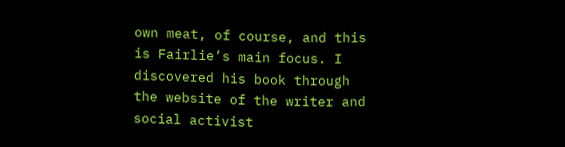own meat, of course, and this is Fairlie’s main focus. I discovered his book through the website of the writer and social activist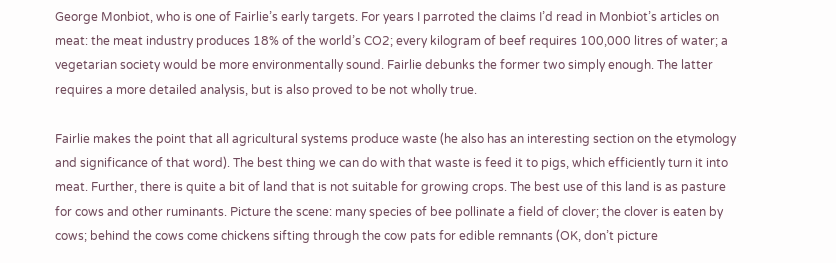George Monbiot, who is one of Fairlie’s early targets. For years I parroted the claims I’d read in Monbiot’s articles on meat: the meat industry produces 18% of the world’s CO2; every kilogram of beef requires 100,000 litres of water; a vegetarian society would be more environmentally sound. Fairlie debunks the former two simply enough. The latter requires a more detailed analysis, but is also proved to be not wholly true.

Fairlie makes the point that all agricultural systems produce waste (he also has an interesting section on the etymology and significance of that word). The best thing we can do with that waste is feed it to pigs, which efficiently turn it into meat. Further, there is quite a bit of land that is not suitable for growing crops. The best use of this land is as pasture for cows and other ruminants. Picture the scene: many species of bee pollinate a field of clover; the clover is eaten by cows; behind the cows come chickens sifting through the cow pats for edible remnants (OK, don’t picture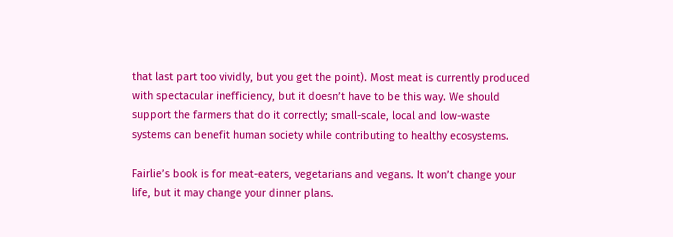that last part too vividly, but you get the point). Most meat is currently produced with spectacular inefficiency, but it doesn’t have to be this way. We should support the farmers that do it correctly; small-scale, local and low-waste systems can benefit human society while contributing to healthy ecosystems.

Fairlie’s book is for meat-eaters, vegetarians and vegans. It won’t change your life, but it may change your dinner plans.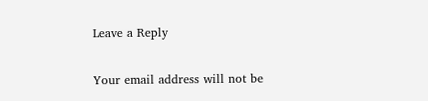Leave a Reply

Your email address will not be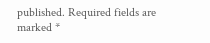published. Required fields are marked *